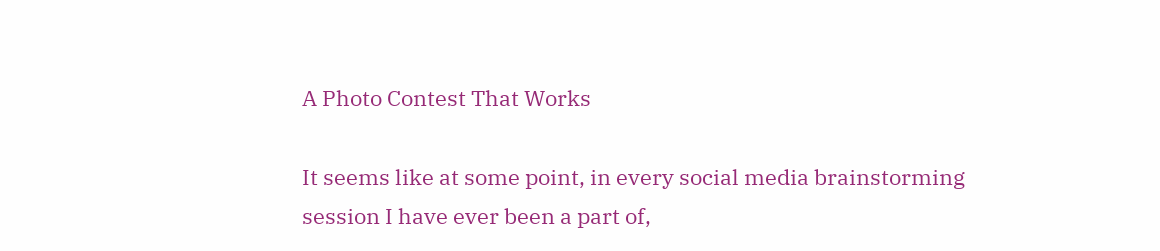A Photo Contest That Works

It seems like at some point, in every social media brainstorming session I have ever been a part of,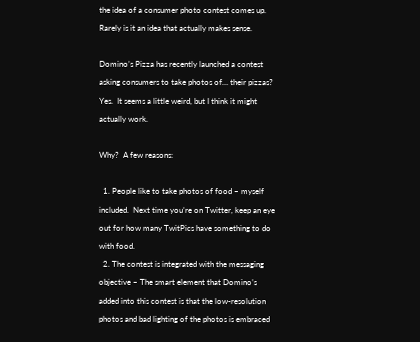the idea of a consumer photo contest comes up.  Rarely is it an idea that actually makes sense.

Domino’s Pizza has recently launched a contest asking consumers to take photos of… their pizzas?  Yes.  It seems a little weird, but I think it might actually work.

Why?  A few reasons:

  1. People like to take photos of food – myself included.  Next time you’re on Twitter, keep an eye out for how many TwitPics have something to do with food.
  2. The contest is integrated with the messaging objective – The smart element that Domino’s added into this contest is that the low-resolution photos and bad lighting of the photos is embraced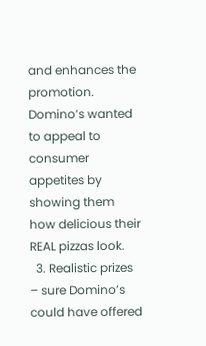and enhances the promotion.  Domino’s wanted to appeal to consumer appetites by showing them how delicious their REAL pizzas look.
  3. Realistic prizes – sure Domino’s could have offered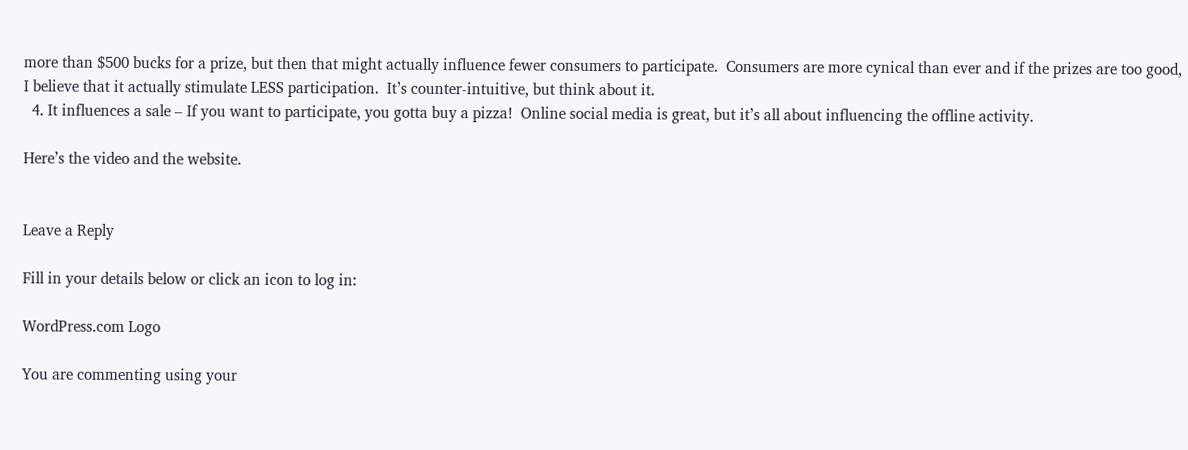more than $500 bucks for a prize, but then that might actually influence fewer consumers to participate.  Consumers are more cynical than ever and if the prizes are too good, I believe that it actually stimulate LESS participation.  It’s counter-intuitive, but think about it.
  4. It influences a sale – If you want to participate, you gotta buy a pizza!  Online social media is great, but it’s all about influencing the offline activity.

Here’s the video and the website.


Leave a Reply

Fill in your details below or click an icon to log in:

WordPress.com Logo

You are commenting using your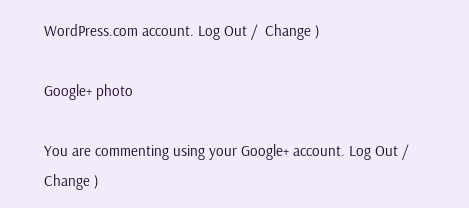WordPress.com account. Log Out /  Change )

Google+ photo

You are commenting using your Google+ account. Log Out /  Change )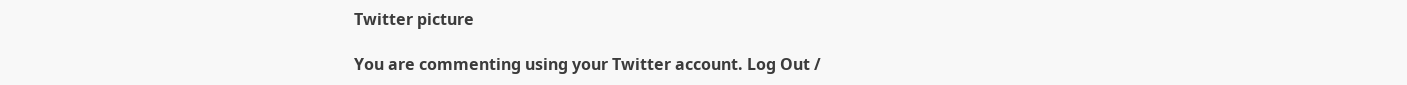Twitter picture

You are commenting using your Twitter account. Log Out /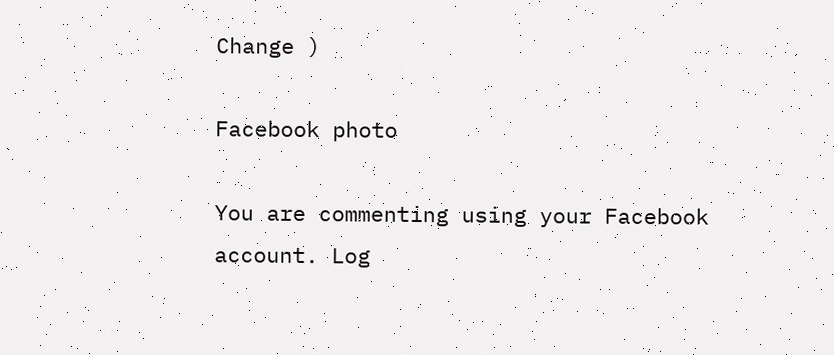Change )

Facebook photo

You are commenting using your Facebook account. Log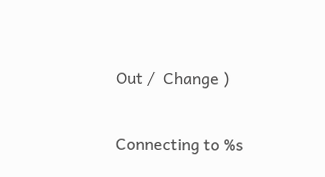Out /  Change )


Connecting to %s